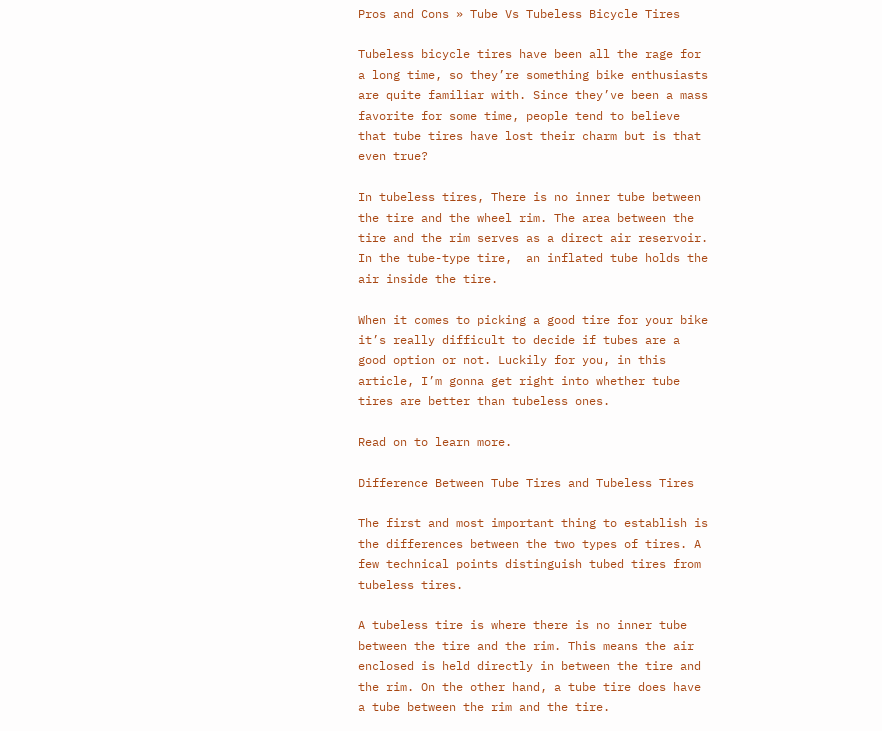Pros and Cons » Tube Vs Tubeless Bicycle Tires

Tubeless bicycle tires have been all the rage for a long time, so they’re something bike enthusiasts are quite familiar with. Since they’ve been a mass favorite for some time, people tend to believe that tube tires have lost their charm but is that even true?

In tubeless tires, There is no inner tube between the tire and the wheel rim. The area between the tire and the rim serves as a direct air reservoir. In the tube-type tire,  an inflated tube holds the air inside the tire.

When it comes to picking a good tire for your bike it’s really difficult to decide if tubes are a good option or not. Luckily for you, in this article, I’m gonna get right into whether tube tires are better than tubeless ones.

Read on to learn more.

Difference Between Tube Tires and Tubeless Tires

The first and most important thing to establish is the differences between the two types of tires. A few technical points distinguish tubed tires from tubeless tires.

A tubeless tire is where there is no inner tube between the tire and the rim. This means the air enclosed is held directly in between the tire and the rim. On the other hand, a tube tire does have a tube between the rim and the tire.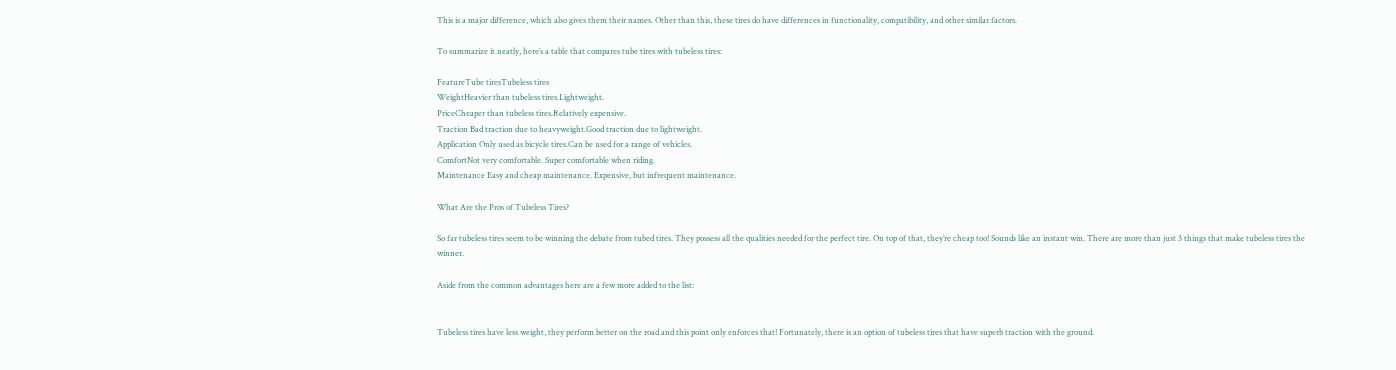This is a major difference, which also gives them their names. Other than this, these tires do have differences in functionality, compatibility, and other similar factors.

To summarize it neatly, here’s a table that compares tube tires with tubeless tires:

FeatureTube tiresTubeless tires
WeightHeavier than tubeless tires.Lightweight.
PriceCheaper than tubeless tires.Relatively expensive.
Traction Bad traction due to heavyweight.Good traction due to lightweight.
Application Only used as bicycle tires.Can be used for a range of vehicles.
ComfortNot very comfortable. Super comfortable when riding.
Maintenance Easy and cheap maintenance. Expensive, but infrequent maintenance.

What Are the Pros of Tubeless Tires?

So far tubeless tires seem to be winning the debate from tubed tires. They possess all the qualities needed for the perfect tire. On top of that, they’re cheap too! Sounds like an instant win. There are more than just 3 things that make tubeless tires the winner.

Aside from the common advantages here are a few more added to the list:


Tubeless tires have less weight, they perform better on the road and this point only enforces that! Fortunately, there is an option of tubeless tires that have superb traction with the ground.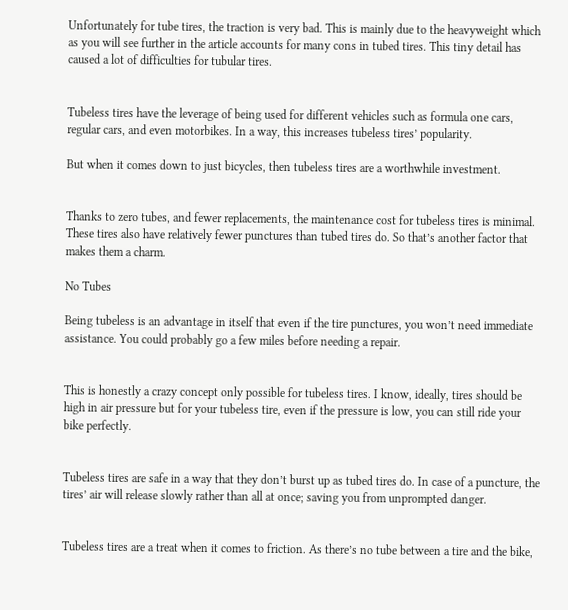Unfortunately for tube tires, the traction is very bad. This is mainly due to the heavyweight which as you will see further in the article accounts for many cons in tubed tires. This tiny detail has caused a lot of difficulties for tubular tires.


Tubeless tires have the leverage of being used for different vehicles such as formula one cars, regular cars, and even motorbikes. In a way, this increases tubeless tires’ popularity.

But when it comes down to just bicycles, then tubeless tires are a worthwhile investment.


Thanks to zero tubes, and fewer replacements, the maintenance cost for tubeless tires is minimal.  These tires also have relatively fewer punctures than tubed tires do. So that’s another factor that makes them a charm.

No Tubes

Being tubeless is an advantage in itself that even if the tire punctures, you won’t need immediate assistance. You could probably go a few miles before needing a repair.


This is honestly a crazy concept only possible for tubeless tires. I know, ideally, tires should be high in air pressure but for your tubeless tire, even if the pressure is low, you can still ride your bike perfectly.


Tubeless tires are safe in a way that they don’t burst up as tubed tires do. In case of a puncture, the tires’ air will release slowly rather than all at once; saving you from unprompted danger.


Tubeless tires are a treat when it comes to friction. As there’s no tube between a tire and the bike,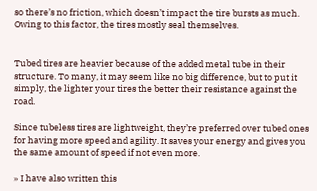so there’s no friction, which doesn’t impact the tire bursts as much. Owing to this factor, the tires mostly seal themselves.


Tubed tires are heavier because of the added metal tube in their structure. To many, it may seem like no big difference, but to put it simply, the lighter your tires the better their resistance against the road.

Since tubeless tires are lightweight, they’re preferred over tubed ones for having more speed and agility. It saves your energy and gives you the same amount of speed if not even more.

» I have also written this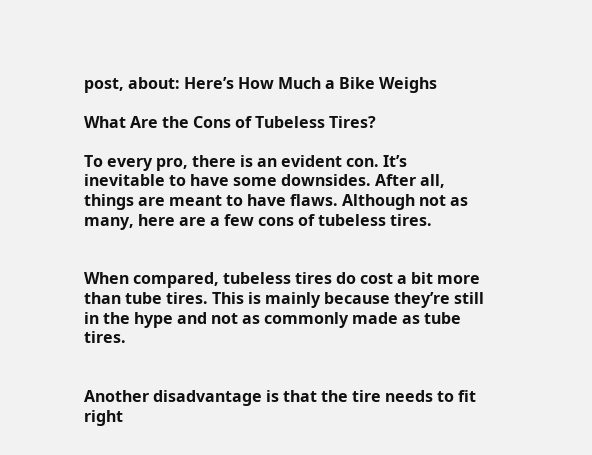post, about: Here’s How Much a Bike Weighs

What Are the Cons of Tubeless Tires?

To every pro, there is an evident con. It’s inevitable to have some downsides. After all, things are meant to have flaws. Although not as many, here are a few cons of tubeless tires.


When compared, tubeless tires do cost a bit more than tube tires. This is mainly because they’re still in the hype and not as commonly made as tube tires.


Another disadvantage is that the tire needs to fit right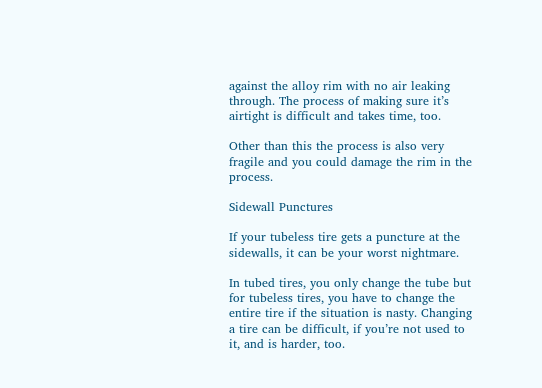against the alloy rim with no air leaking through. The process of making sure it’s airtight is difficult and takes time, too.

Other than this the process is also very fragile and you could damage the rim in the process.

Sidewall Punctures

If your tubeless tire gets a puncture at the sidewalls, it can be your worst nightmare.

In tubed tires, you only change the tube but for tubeless tires, you have to change the entire tire if the situation is nasty. Changing a tire can be difficult, if you’re not used to it, and is harder, too.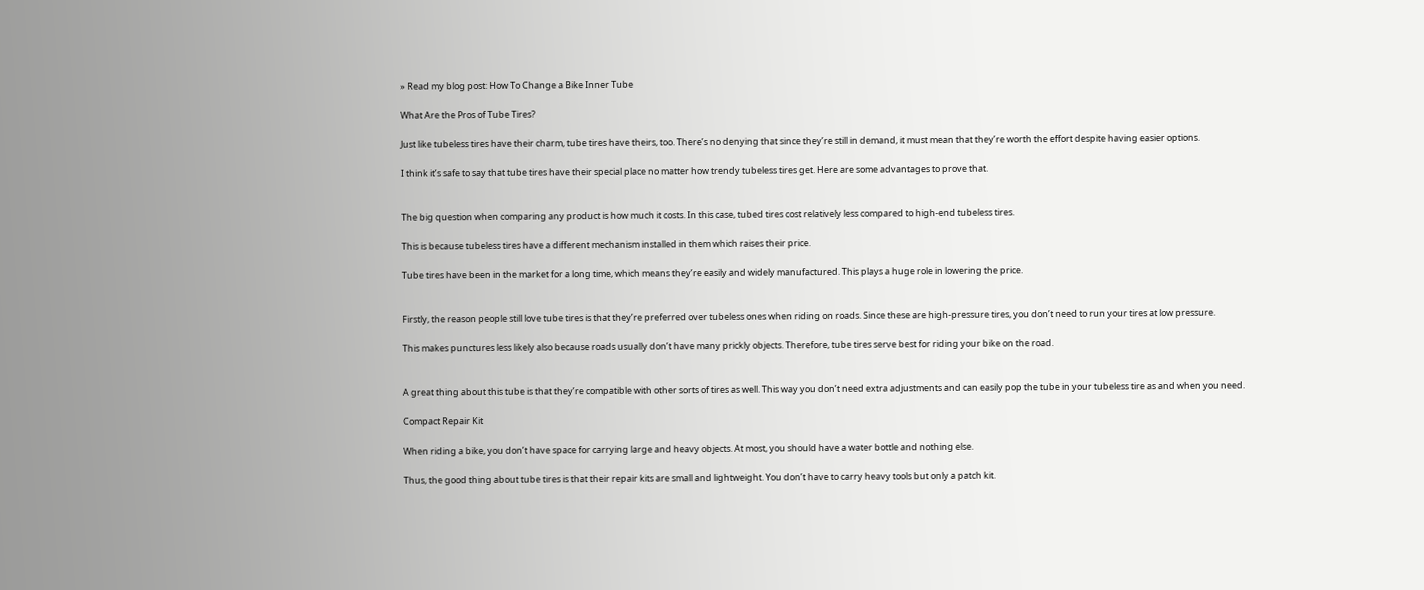» Read my blog post: How To Change a Bike Inner Tube

What Are the Pros of Tube Tires?

Just like tubeless tires have their charm, tube tires have theirs, too. There’s no denying that since they’re still in demand, it must mean that they’re worth the effort despite having easier options.

I think it’s safe to say that tube tires have their special place no matter how trendy tubeless tires get. Here are some advantages to prove that.


The big question when comparing any product is how much it costs. In this case, tubed tires cost relatively less compared to high-end tubeless tires.

This is because tubeless tires have a different mechanism installed in them which raises their price.

Tube tires have been in the market for a long time, which means they’re easily and widely manufactured. This plays a huge role in lowering the price.


Firstly, the reason people still love tube tires is that they’re preferred over tubeless ones when riding on roads. Since these are high-pressure tires, you don’t need to run your tires at low pressure.

This makes punctures less likely also because roads usually don’t have many prickly objects. Therefore, tube tires serve best for riding your bike on the road.


A great thing about this tube is that they’re compatible with other sorts of tires as well. This way you don’t need extra adjustments and can easily pop the tube in your tubeless tire as and when you need.

Compact Repair Kit

When riding a bike, you don’t have space for carrying large and heavy objects. At most, you should have a water bottle and nothing else.

Thus, the good thing about tube tires is that their repair kits are small and lightweight. You don’t have to carry heavy tools but only a patch kit.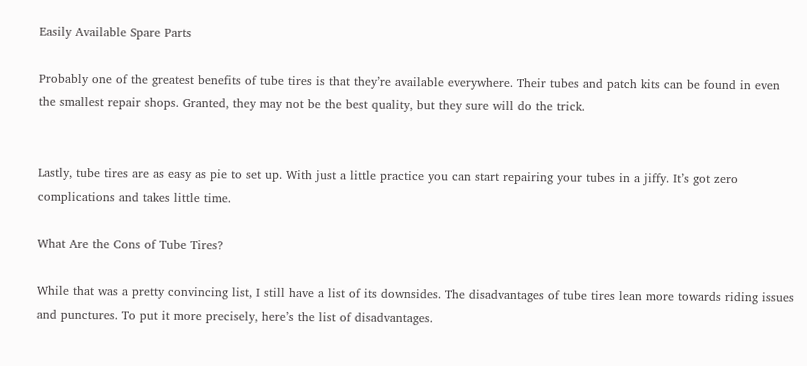Easily Available Spare Parts

Probably one of the greatest benefits of tube tires is that they’re available everywhere. Their tubes and patch kits can be found in even the smallest repair shops. Granted, they may not be the best quality, but they sure will do the trick.


Lastly, tube tires are as easy as pie to set up. With just a little practice you can start repairing your tubes in a jiffy. It’s got zero complications and takes little time.

What Are the Cons of Tube Tires?

While that was a pretty convincing list, I still have a list of its downsides. The disadvantages of tube tires lean more towards riding issues and punctures. To put it more precisely, here’s the list of disadvantages.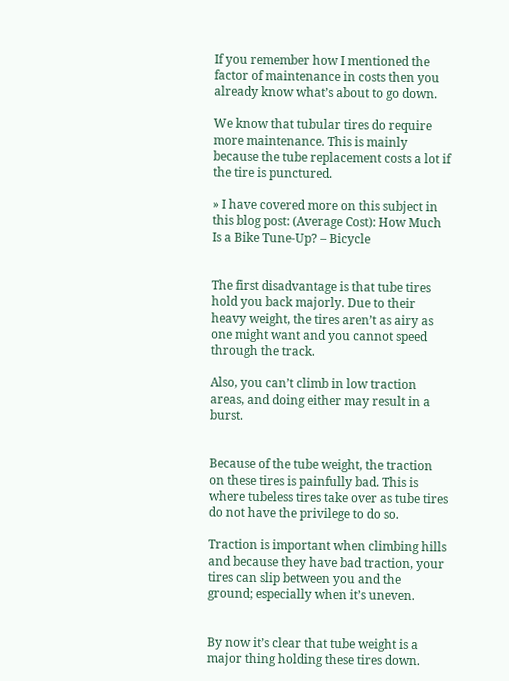If you remember how I mentioned the factor of maintenance in costs then you already know what’s about to go down.

We know that tubular tires do require more maintenance. This is mainly because the tube replacement costs a lot if the tire is punctured.

» I have covered more on this subject in this blog post: (Average Cost): How Much Is a Bike Tune-Up? – Bicycle


The first disadvantage is that tube tires hold you back majorly. Due to their heavy weight, the tires aren’t as airy as one might want and you cannot speed through the track.

Also, you can’t climb in low traction areas, and doing either may result in a burst.


Because of the tube weight, the traction on these tires is painfully bad. This is where tubeless tires take over as tube tires do not have the privilege to do so.

Traction is important when climbing hills and because they have bad traction, your tires can slip between you and the ground; especially when it’s uneven.


By now it’s clear that tube weight is a major thing holding these tires down.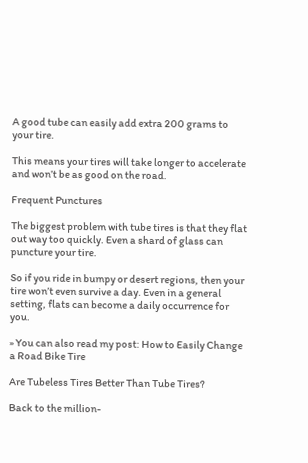A good tube can easily add extra 200 grams to your tire.

This means your tires will take longer to accelerate and won’t be as good on the road.

Frequent Punctures

The biggest problem with tube tires is that they flat out way too quickly. Even a shard of glass can puncture your tire.

So if you ride in bumpy or desert regions, then your tire won’t even survive a day. Even in a general setting, flats can become a daily occurrence for you.

» You can also read my post: How to Easily Change a Road Bike Tire

Are Tubeless Tires Better Than Tube Tires?

Back to the million-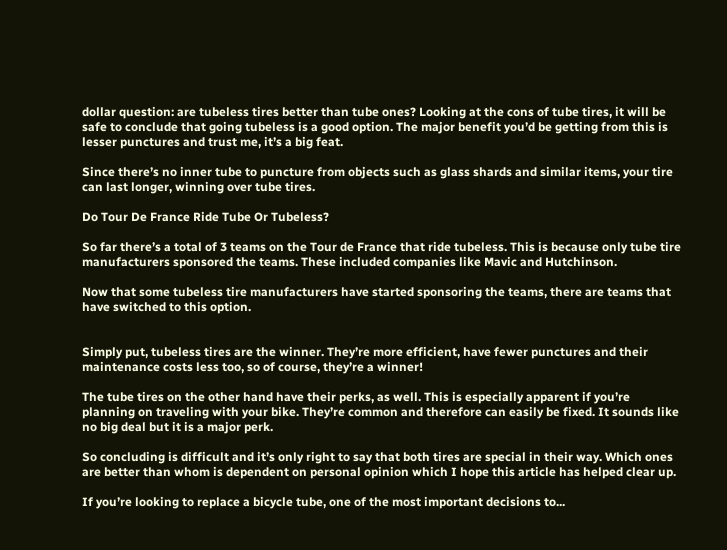dollar question: are tubeless tires better than tube ones? Looking at the cons of tube tires, it will be safe to conclude that going tubeless is a good option. The major benefit you’d be getting from this is lesser punctures and trust me, it’s a big feat.

Since there’s no inner tube to puncture from objects such as glass shards and similar items, your tire can last longer, winning over tube tires.

Do Tour De France Ride Tube Or Tubeless?

So far there’s a total of 3 teams on the Tour de France that ride tubeless. This is because only tube tire manufacturers sponsored the teams. These included companies like Mavic and Hutchinson.

Now that some tubeless tire manufacturers have started sponsoring the teams, there are teams that have switched to this option.


Simply put, tubeless tires are the winner. They’re more efficient, have fewer punctures and their maintenance costs less too, so of course, they’re a winner!

The tube tires on the other hand have their perks, as well. This is especially apparent if you’re planning on traveling with your bike. They’re common and therefore can easily be fixed. It sounds like no big deal but it is a major perk.

So concluding is difficult and it’s only right to say that both tires are special in their way. Which ones are better than whom is dependent on personal opinion which I hope this article has helped clear up.

If you’re looking to replace a bicycle tube, one of the most important decisions to...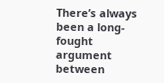There’s always been a long-fought argument between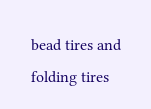bead tires and folding tires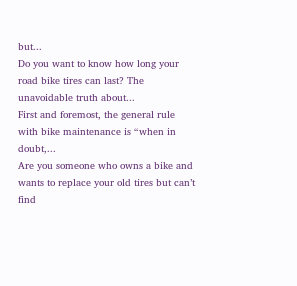but...
Do you want to know how long your road bike tires can last? The unavoidable truth about...
First and foremost, the general rule with bike maintenance is “when in doubt,...
Are you someone who owns a bike and wants to replace your old tires but can’t find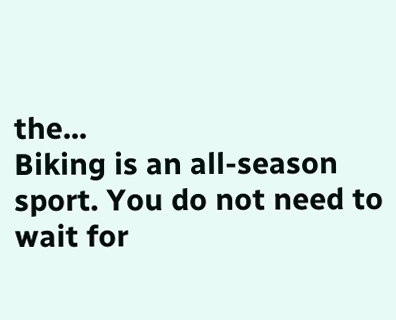the...
Biking is an all-season sport. You do not need to wait for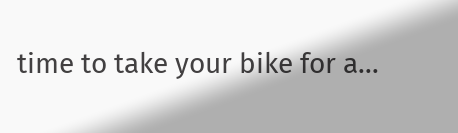time to take your bike for a...